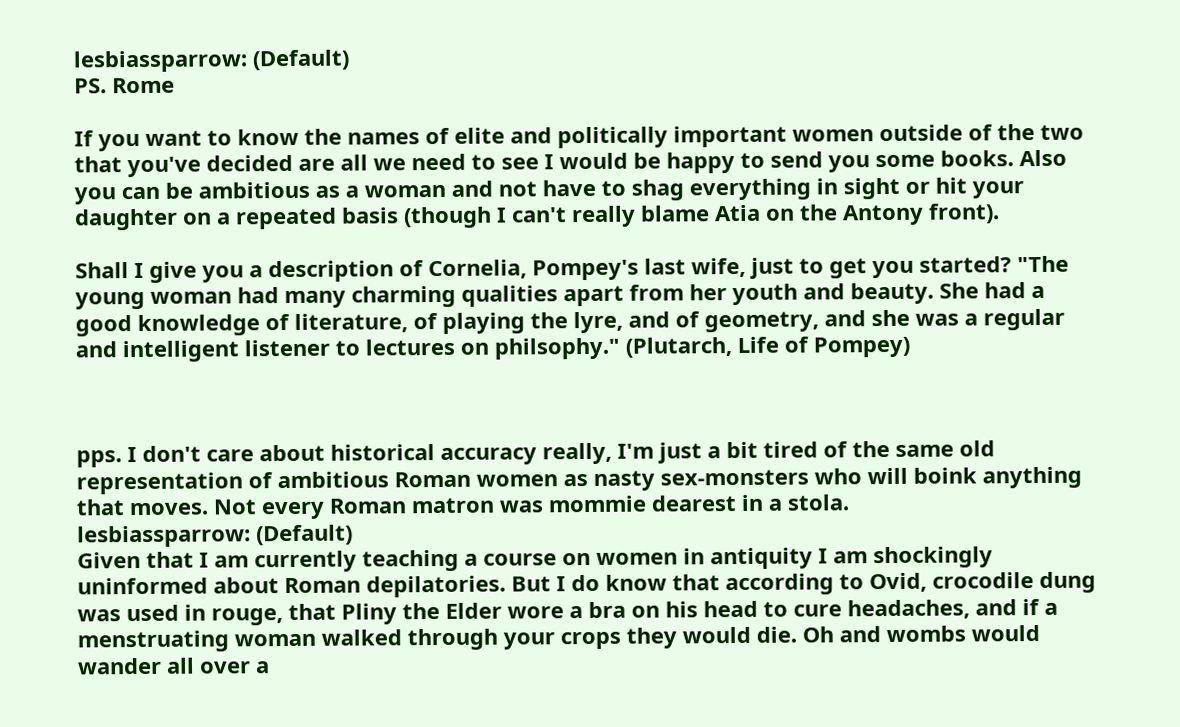lesbiassparrow: (Default)
PS. Rome

If you want to know the names of elite and politically important women outside of the two that you've decided are all we need to see I would be happy to send you some books. Also you can be ambitious as a woman and not have to shag everything in sight or hit your daughter on a repeated basis (though I can't really blame Atia on the Antony front).

Shall I give you a description of Cornelia, Pompey's last wife, just to get you started? "The young woman had many charming qualities apart from her youth and beauty. She had a good knowledge of literature, of playing the lyre, and of geometry, and she was a regular and intelligent listener to lectures on philsophy." (Plutarch, Life of Pompey)



pps. I don't care about historical accuracy really, I'm just a bit tired of the same old representation of ambitious Roman women as nasty sex-monsters who will boink anything that moves. Not every Roman matron was mommie dearest in a stola.
lesbiassparrow: (Default)
Given that I am currently teaching a course on women in antiquity I am shockingly uninformed about Roman depilatories. But I do know that according to Ovid, crocodile dung was used in rouge, that Pliny the Elder wore a bra on his head to cure headaches, and if a menstruating woman walked through your crops they would die. Oh and wombs would wander all over a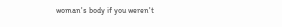woman's body if you weren't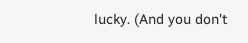lucky. (And you don't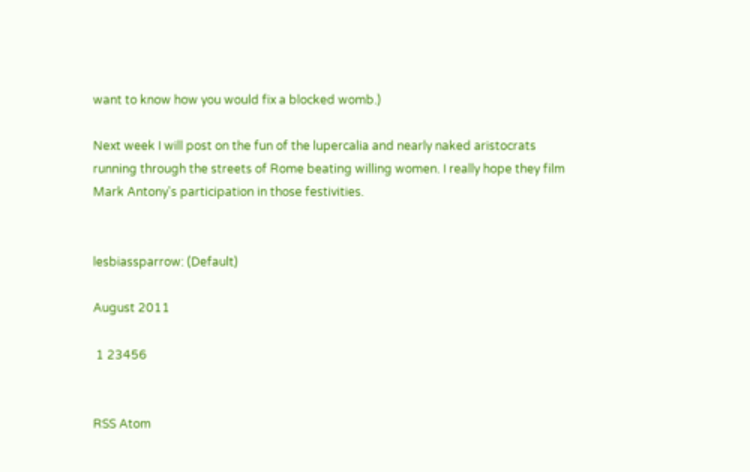want to know how you would fix a blocked womb.)

Next week I will post on the fun of the lupercalia and nearly naked aristocrats running through the streets of Rome beating willing women. I really hope they film Mark Antony's participation in those festivities.


lesbiassparrow: (Default)

August 2011

 1 23456


RSS Atom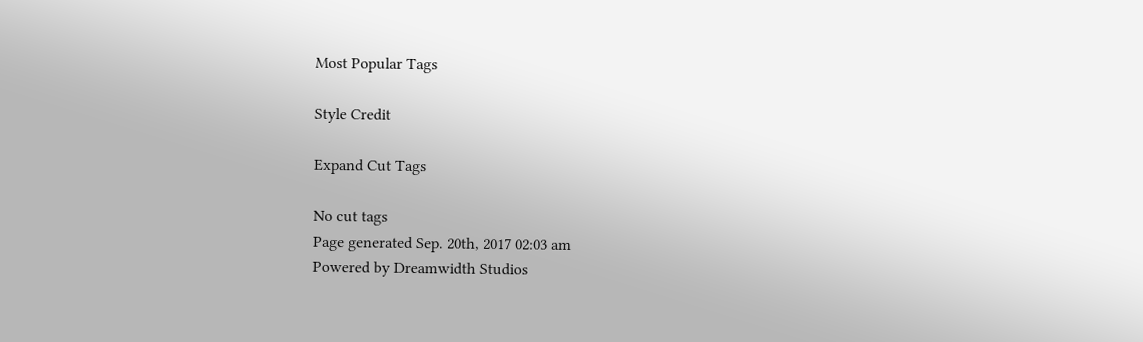Most Popular Tags

Style Credit

Expand Cut Tags

No cut tags
Page generated Sep. 20th, 2017 02:03 am
Powered by Dreamwidth Studios